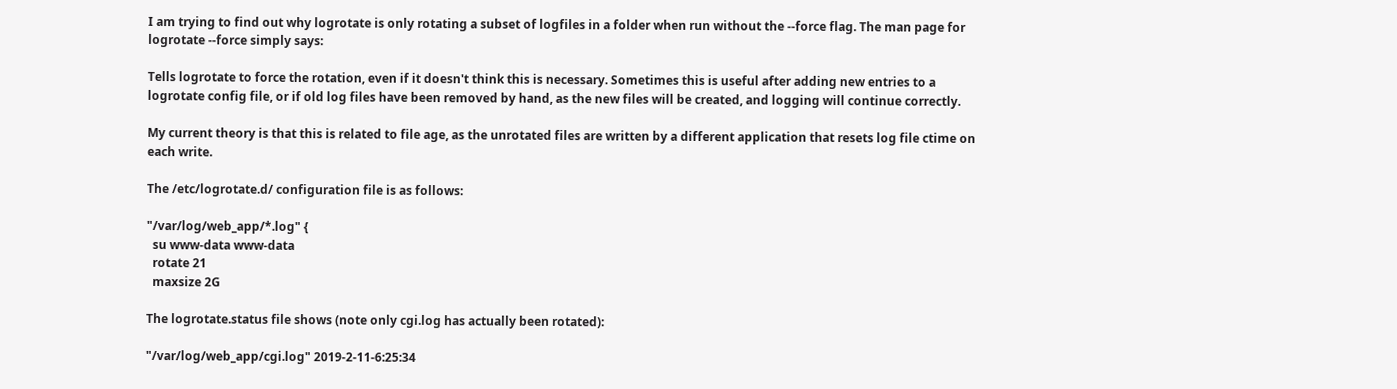I am trying to find out why logrotate is only rotating a subset of logfiles in a folder when run without the --force flag. The man page for logrotate --force simply says:

Tells logrotate to force the rotation, even if it doesn't think this is necessary. Sometimes this is useful after adding new entries to a logrotate config file, or if old log files have been removed by hand, as the new files will be created, and logging will continue correctly.

My current theory is that this is related to file age, as the unrotated files are written by a different application that resets log file ctime on each write.

The /etc/logrotate.d/ configuration file is as follows:

"/var/log/web_app/*.log" {
  su www-data www-data
  rotate 21
  maxsize 2G

The logrotate.status file shows (note only cgi.log has actually been rotated):

"/var/log/web_app/cgi.log" 2019-2-11-6:25:34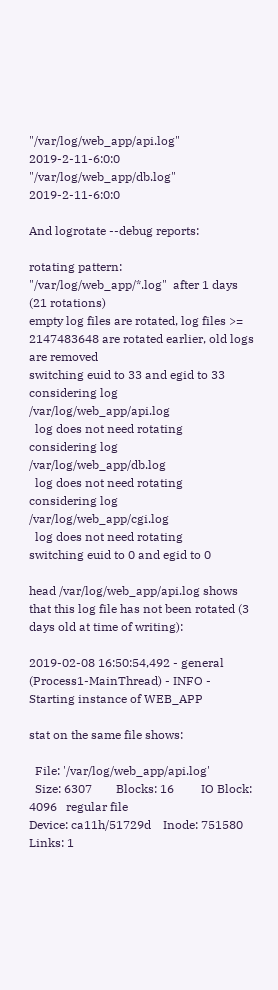"/var/log/web_app/api.log" 2019-2-11-6:0:0
"/var/log/web_app/db.log" 2019-2-11-6:0:0

And logrotate --debug reports:

rotating pattern: "/var/log/web_app/*.log"  after 1 days (21 rotations)
empty log files are rotated, log files >= 2147483648 are rotated earlier, old logs are removed
switching euid to 33 and egid to 33
considering log /var/log/web_app/api.log
  log does not need rotating
considering log /var/log/web_app/db.log
  log does not need rotating
considering log /var/log/web_app/cgi.log
  log does not need rotating
switching euid to 0 and egid to 0

head /var/log/web_app/api.log shows that this log file has not been rotated (3 days old at time of writing):

2019-02-08 16:50:54,492 - general (Process1-MainThread) - INFO - Starting instance of WEB_APP

stat on the same file shows:

  File: '/var/log/web_app/api.log'
  Size: 6307        Blocks: 16         IO Block: 4096   regular file
Device: ca11h/51729d    Inode: 751580      Links: 1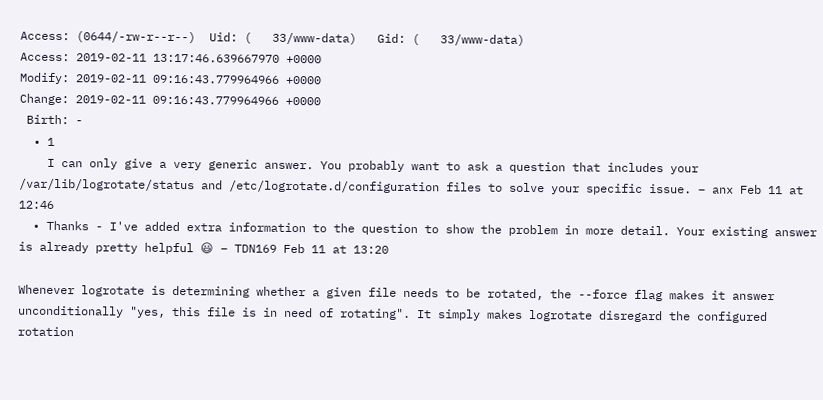Access: (0644/-rw-r--r--)  Uid: (   33/www-data)   Gid: (   33/www-data)
Access: 2019-02-11 13:17:46.639667970 +0000
Modify: 2019-02-11 09:16:43.779964966 +0000
Change: 2019-02-11 09:16:43.779964966 +0000
 Birth: -
  • 1
    I can only give a very generic answer. You probably want to ask a question that includes your /var/lib/logrotate/status and /etc/logrotate.d/configuration files to solve your specific issue. – anx Feb 11 at 12:46
  • Thanks - I've added extra information to the question to show the problem in more detail. Your existing answer is already pretty helpful 😃 – TDN169 Feb 11 at 13:20

Whenever logrotate is determining whether a given file needs to be rotated, the --force flag makes it answer unconditionally "yes, this file is in need of rotating". It simply makes logrotate disregard the configured rotation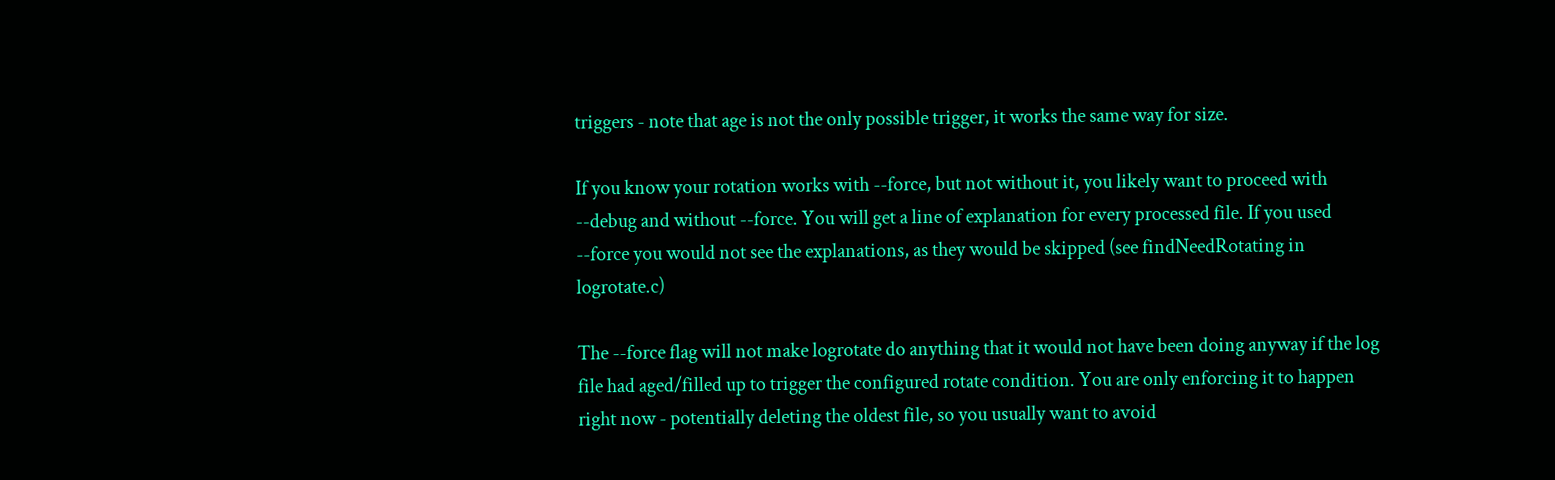triggers - note that age is not the only possible trigger, it works the same way for size.

If you know your rotation works with --force, but not without it, you likely want to proceed with --debug and without --force. You will get a line of explanation for every processed file. If you used --force you would not see the explanations, as they would be skipped (see findNeedRotating in logrotate.c)

The --force flag will not make logrotate do anything that it would not have been doing anyway if the log file had aged/filled up to trigger the configured rotate condition. You are only enforcing it to happen right now - potentially deleting the oldest file, so you usually want to avoid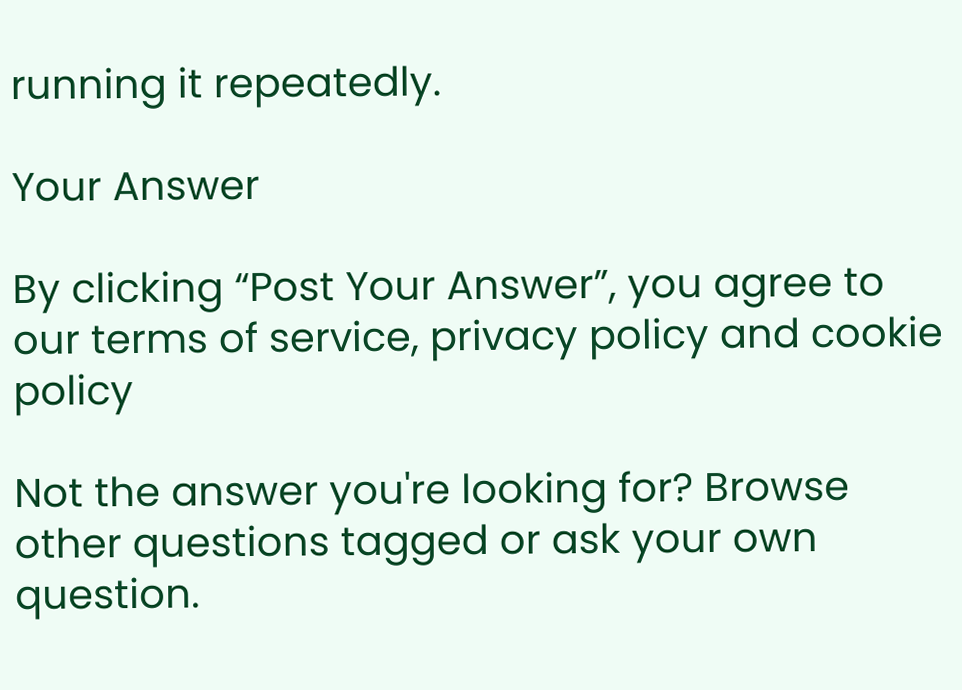running it repeatedly.

Your Answer

By clicking “Post Your Answer”, you agree to our terms of service, privacy policy and cookie policy

Not the answer you're looking for? Browse other questions tagged or ask your own question.